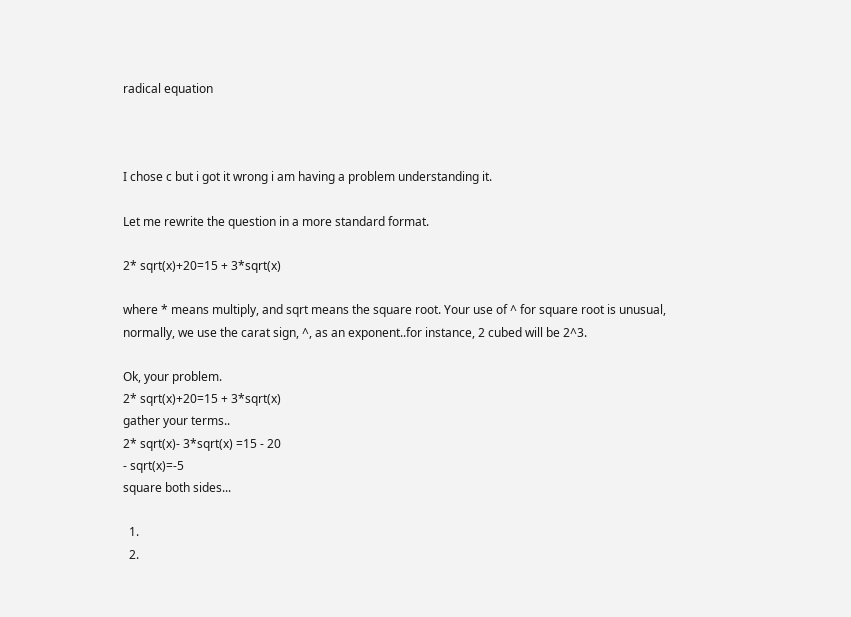radical equation



I chose c but i got it wrong i am having a problem understanding it.

Let me rewrite the question in a more standard format.

2* sqrt(x)+20=15 + 3*sqrt(x)

where * means multiply, and sqrt means the square root. Your use of ^ for square root is unusual, normally, we use the carat sign, ^, as an exponent..for instance, 2 cubed will be 2^3.

Ok, your problem.
2* sqrt(x)+20=15 + 3*sqrt(x)
gather your terms..
2* sqrt(x)- 3*sqrt(x) =15 - 20
- sqrt(x)=-5
square both sides...

  1.
  2.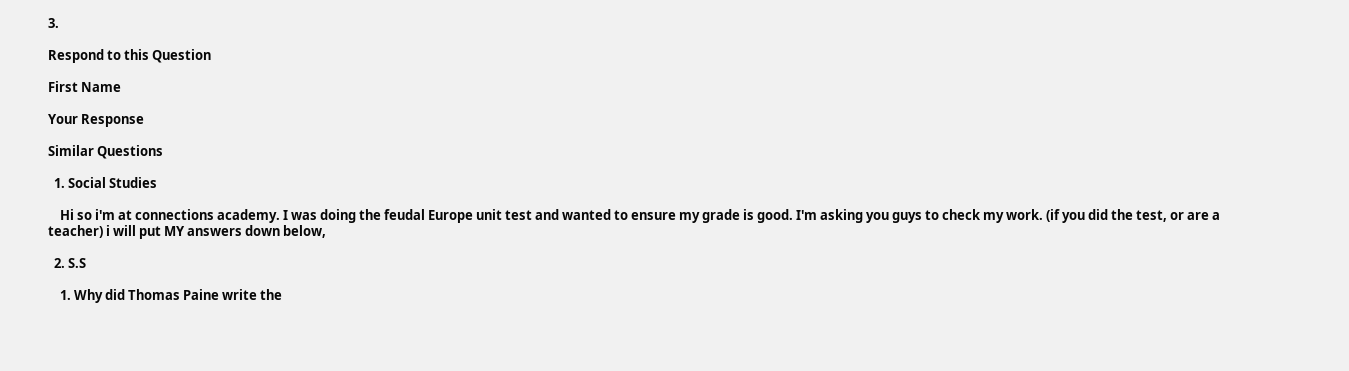3.

Respond to this Question

First Name

Your Response

Similar Questions

  1. Social Studies

    Hi so i'm at connections academy. I was doing the feudal Europe unit test and wanted to ensure my grade is good. I'm asking you guys to check my work. (if you did the test, or are a teacher) i will put MY answers down below,

  2. S.S

    1. Why did Thomas Paine write the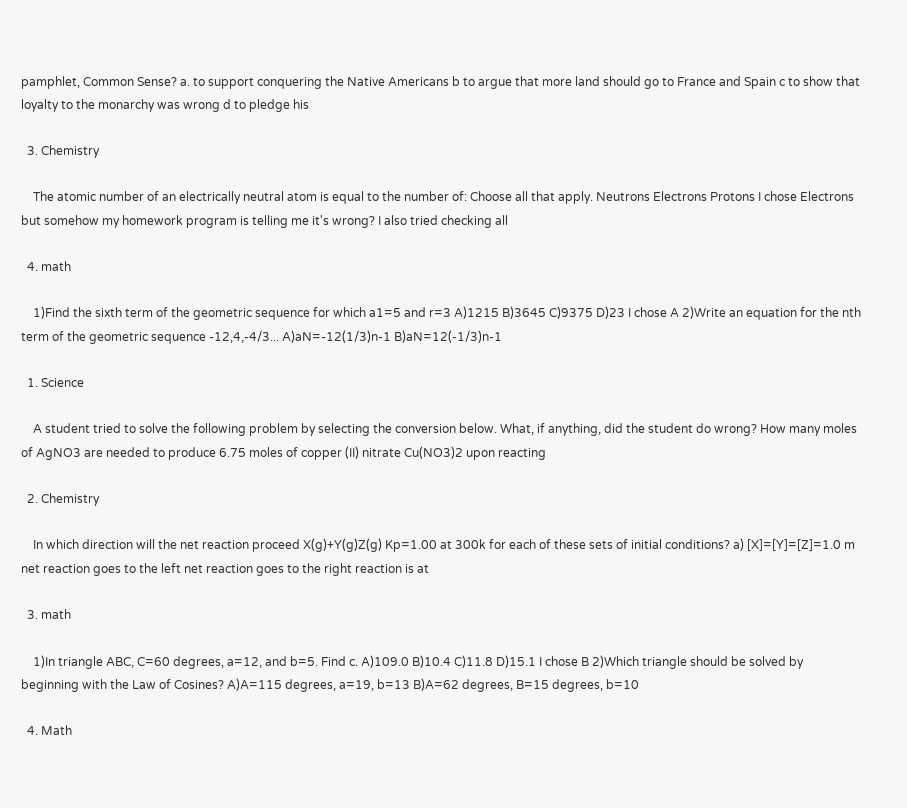pamphlet, Common Sense? a. to support conquering the Native Americans b to argue that more land should go to France and Spain c to show that loyalty to the monarchy was wrong d to pledge his

  3. Chemistry

    The atomic number of an electrically neutral atom is equal to the number of: Choose all that apply. Neutrons Electrons Protons I chose Electrons but somehow my homework program is telling me it's wrong? I also tried checking all

  4. math

    1)Find the sixth term of the geometric sequence for which a1=5 and r=3 A)1215 B)3645 C)9375 D)23 I chose A 2)Write an equation for the nth term of the geometric sequence -12,4,-4/3... A)aN=-12(1/3)n-1 B)aN=12(-1/3)n-1

  1. Science

    A student tried to solve the following problem by selecting the conversion below. What, if anything, did the student do wrong? How many moles of AgNO3 are needed to produce 6.75 moles of copper (II) nitrate Cu(NO3)2 upon reacting

  2. Chemistry

    In which direction will the net reaction proceed X(g)+Y(g)Z(g) Kp=1.00 at 300k for each of these sets of initial conditions? a) [X]=[Y]=[Z]=1.0 m net reaction goes to the left net reaction goes to the right reaction is at

  3. math

    1)In triangle ABC, C=60 degrees, a=12, and b=5. Find c. A)109.0 B)10.4 C)11.8 D)15.1 I chose B 2)Which triangle should be solved by beginning with the Law of Cosines? A)A=115 degrees, a=19, b=13 B)A=62 degrees, B=15 degrees, b=10

  4. Math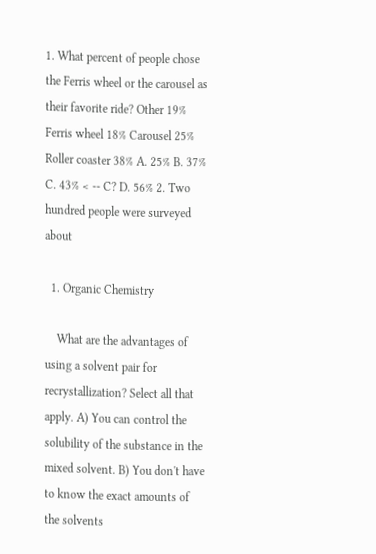1. What percent of people chose the Ferris wheel or the carousel as their favorite ride? Other 19% Ferris wheel 18% Carousel 25% Roller coaster 38% A. 25% B. 37% C. 43% < -- C? D. 56% 2. Two hundred people were surveyed about

  1. Organic Chemistry

    What are the advantages of using a solvent pair for recrystallization? Select all that apply. A) You can control the solubility of the substance in the mixed solvent. B) You don't have to know the exact amounts of the solvents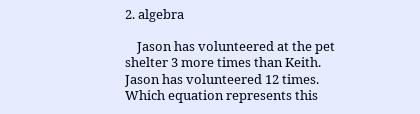2. algebra

    Jason has volunteered at the pet shelter 3 more times than Keith. Jason has volunteered 12 times. Which equation represents this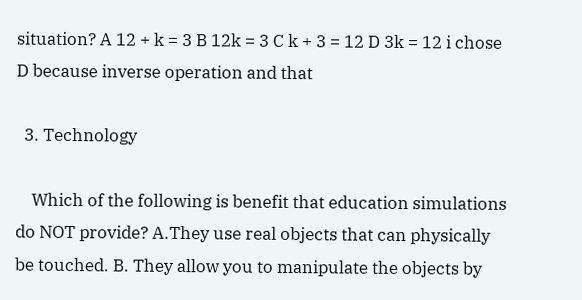situation? A 12 + k = 3 B 12k = 3 C k + 3 = 12 D 3k = 12 i chose D because inverse operation and that

  3. Technology

    Which of the following is benefit that education simulations do NOT provide? A.They use real objects that can physically be touched. B. They allow you to manipulate the objects by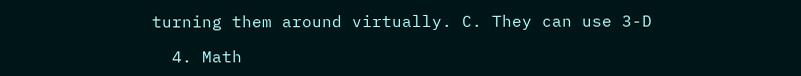turning them around virtually. C. They can use 3-D

  4. Math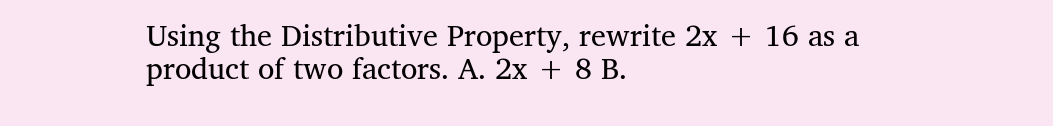Using the Distributive Property, rewrite 2x + 16 as a product of two factors. A. 2x + 8 B.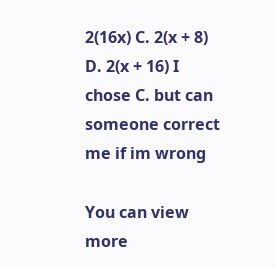2(16x) C. 2(x + 8) D. 2(x + 16) I chose C. but can someone correct me if im wrong

You can view more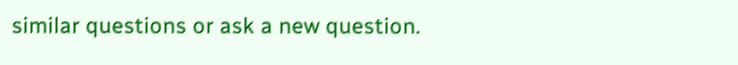similar questions or ask a new question.